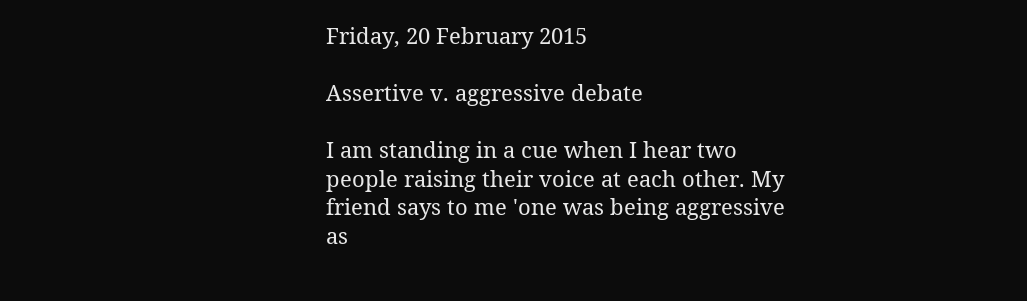Friday, 20 February 2015

Assertive v. aggressive debate

I am standing in a cue when I hear two people raising their voice at each other. My friend says to me 'one was being aggressive as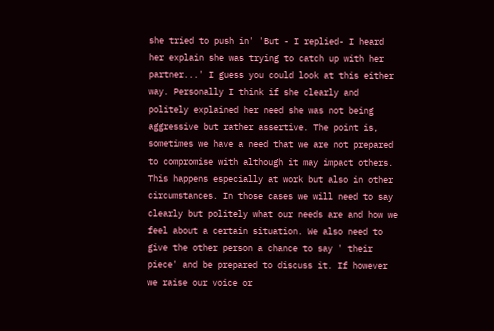she tried to push in' 'But - I replied- I heard her explain she was trying to catch up with her partner...' I guess you could look at this either way. Personally I think if she clearly and politely explained her need she was not being aggressive but rather assertive. The point is, sometimes we have a need that we are not prepared to compromise with although it may impact others. This happens especially at work but also in other circumstances. In those cases we will need to say clearly but politely what our needs are and how we feel about a certain situation. We also need to give the other person a chance to say ' their piece' and be prepared to discuss it. If however we raise our voice or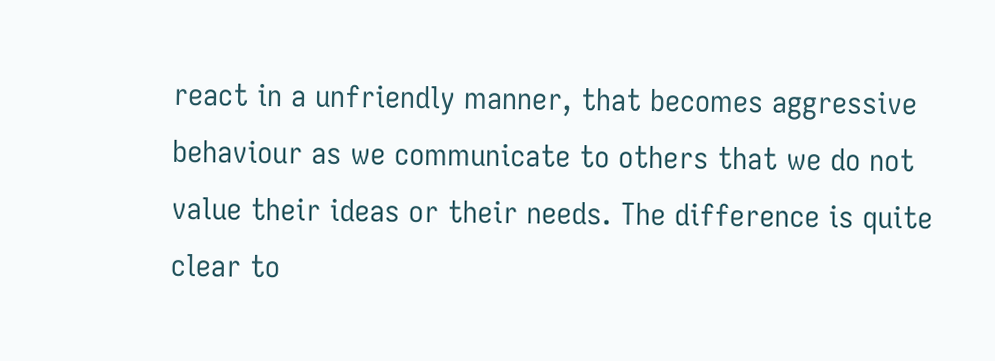react in a unfriendly manner, that becomes aggressive behaviour as we communicate to others that we do not value their ideas or their needs. The difference is quite clear to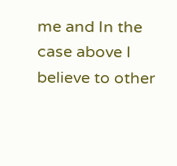me and In the case above I believe to other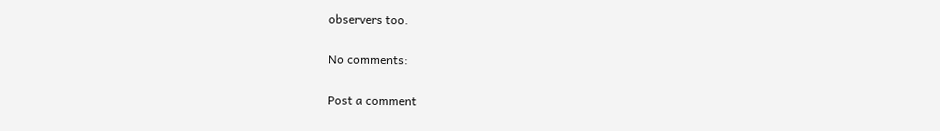observers too.

No comments:

Post a comment